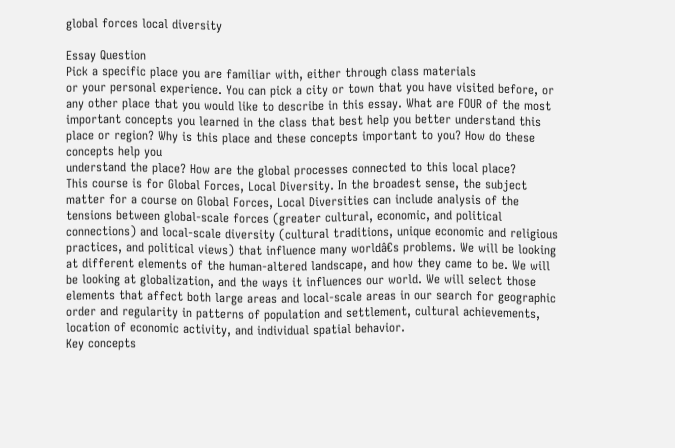global forces local diversity

Essay Question
Pick a specific place you are familiar with, either through class materials
or your personal experience. You can pick a city or town that you have visited before, or any other place that you would like to describe in this essay. What are FOUR of the most important concepts you learned in the class that best help you better understand this place or region? Why is this place and these concepts important to you? How do these concepts help you
understand the place? How are the global processes connected to this local place?
This course is for Global Forces, Local Diversity. In the broadest sense, the subject matter for a course on Global Forces, Local Diversities can include analysis of the tensions between global-scale forces (greater cultural, economic, and political connections) and local-scale diversity (cultural traditions, unique economic and religious practices, and political views) that influence many worldâ€s problems. We will be looking at different elements of the human-altered landscape, and how they came to be. We will be looking at globalization, and the ways it influences our world. We will select those elements that affect both large areas and local-scale areas in our search for geographic order and regularity in patterns of population and settlement, cultural achievements, location of economic activity, and individual spatial behavior.
Key concepts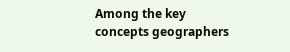Among the key concepts geographers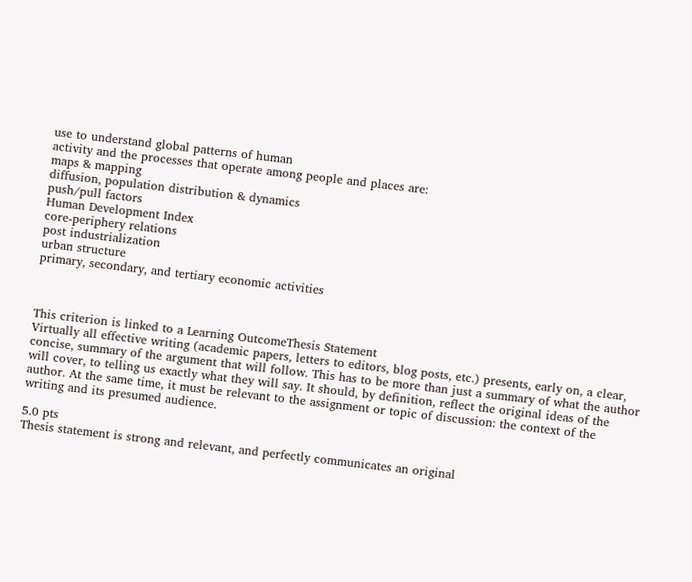use to understand global patterns of human
activity and the processes that operate among people and places are:
maps & mapping
diffusion, population distribution & dynamics
push/pull factors
Human Development Index
core-periphery relations
post industrialization
urban structure
primary, secondary, and tertiary economic activities



This criterion is linked to a Learning OutcomeThesis Statement
Virtually all effective writing (academic papers, letters to editors, blog posts, etc.) presents, early on, a clear, concise, summary of the argument that will follow. This has to be more than just a summary of what the author will cover, to telling us exactly what they will say. It should, by definition, reflect the original ideas of the author. At the same time, it must be relevant to the assignment or topic of discussion: the context of the writing and its presumed audience.

5.0 pts
Thesis statement is strong and relevant, and perfectly communicates an original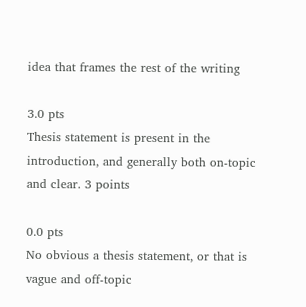idea that frames the rest of the writing

3.0 pts
Thesis statement is present in the introduction, and generally both on-topic and clear. 3 points

0.0 pts
No obvious a thesis statement, or that is vague and off-topic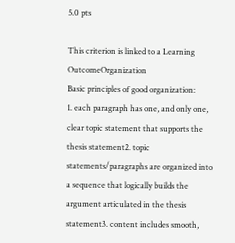5.0 pts

This criterion is linked to a Learning OutcomeOrganization
Basic principles of good organization:
1. each paragraph has one, and only one, clear topic statement that supports the thesis statement2. topic statements/paragraphs are organized into a sequence that logically builds the argument articulated in the thesis statement3. content includes smooth,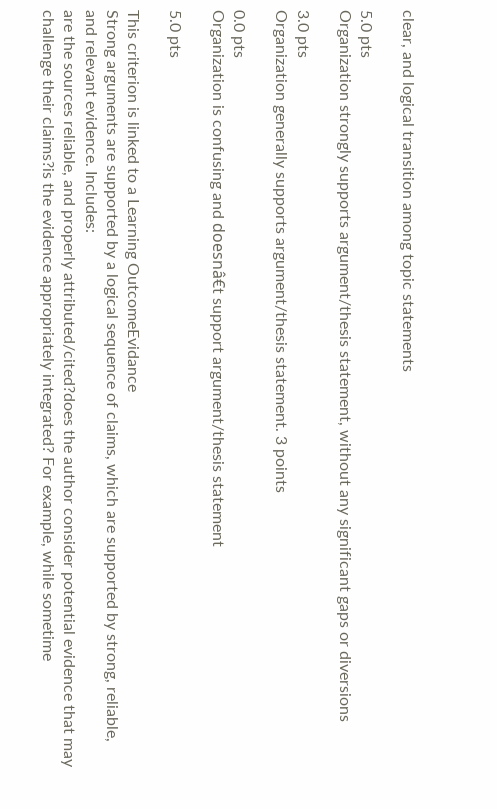clear, and logical transition among topic statements

5.0 pts
Organization strongly supports argument/thesis statement, without any significant gaps or diversions

3.0 pts
Organization generally supports argument/thesis statement. 3 points

0.0 pts
Organization is confusing and doesnâ€t support argument/thesis statement

5.0 pts

This criterion is linked to a Learning OutcomeEvidance
Strong arguments are supported by a logical sequence of claims, which are supported by strong, reliable, and relevant evidence. Includes:
are the sources reliable, and properly attributed/cited?does the author consider potential evidence that may challenge their claims?is the evidence appropriately integrated? For example, while sometime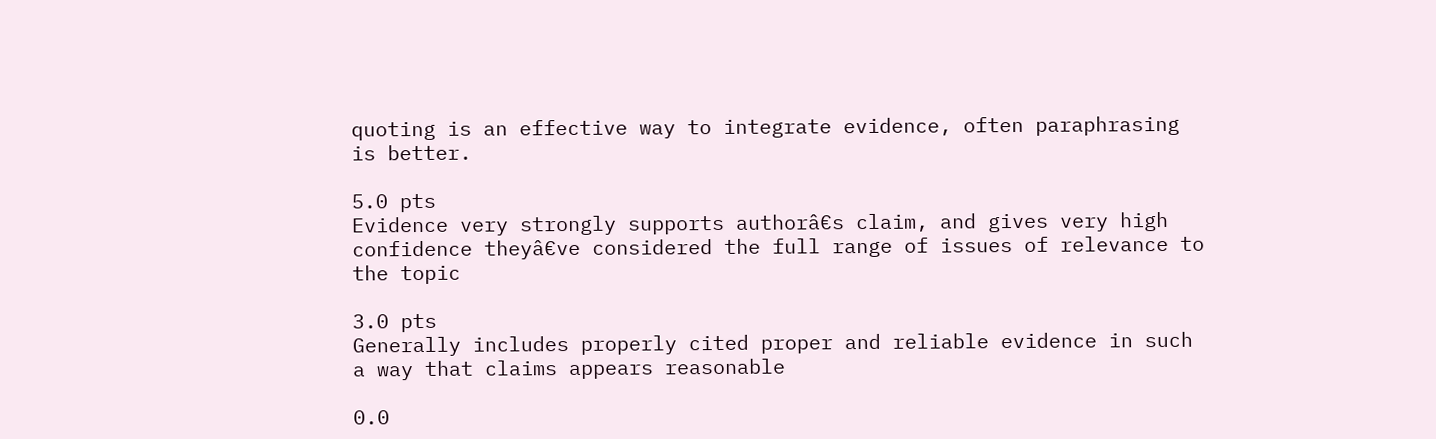quoting is an effective way to integrate evidence, often paraphrasing is better.

5.0 pts
Evidence very strongly supports authorâ€s claim, and gives very high confidence theyâ€ve considered the full range of issues of relevance to the topic

3.0 pts
Generally includes properly cited proper and reliable evidence in such a way that claims appears reasonable

0.0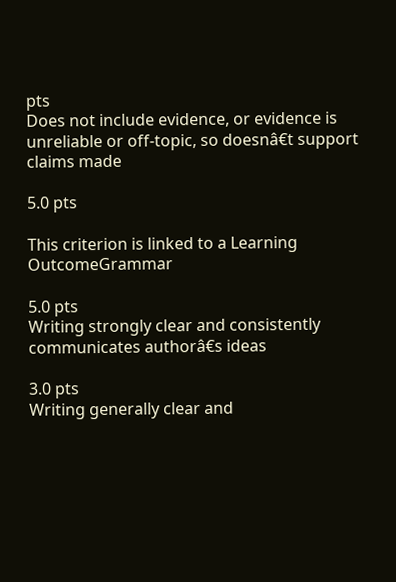pts
Does not include evidence, or evidence is unreliable or off-topic, so doesnâ€t support claims made

5.0 pts

This criterion is linked to a Learning OutcomeGrammar

5.0 pts
Writing strongly clear and consistently communicates authorâ€s ideas

3.0 pts
Writing generally clear and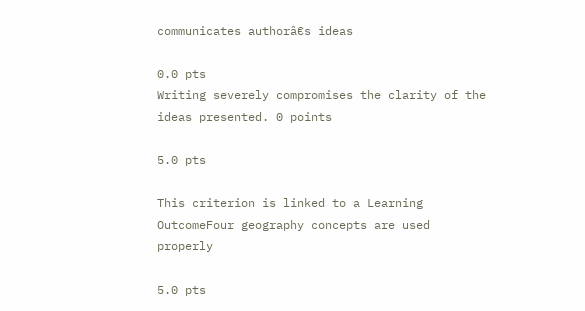communicates authorâ€s ideas

0.0 pts
Writing severely compromises the clarity of the ideas presented. 0 points

5.0 pts

This criterion is linked to a Learning OutcomeFour geography concepts are used properly

5.0 pts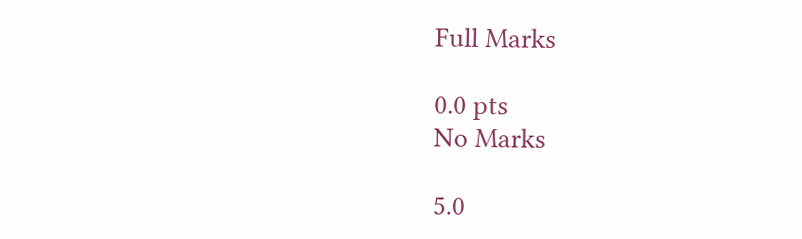Full Marks

0.0 pts
No Marks

5.0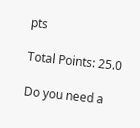pts

Total Points: 25.0

Do you need a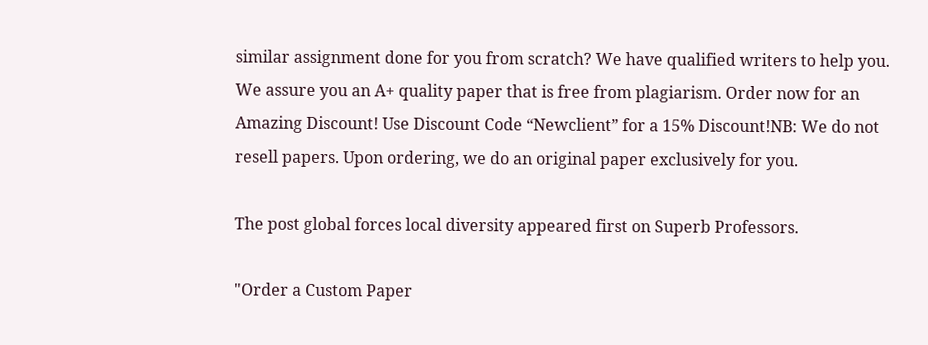similar assignment done for you from scratch? We have qualified writers to help you. We assure you an A+ quality paper that is free from plagiarism. Order now for an Amazing Discount! Use Discount Code “Newclient” for a 15% Discount!NB: We do not resell papers. Upon ordering, we do an original paper exclusively for you.

The post global forces local diversity appeared first on Superb Professors.

"Order a Custom Paper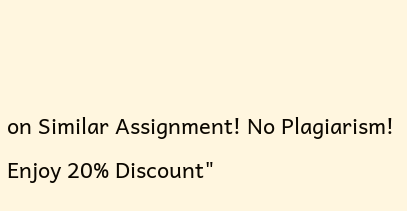on Similar Assignment! No Plagiarism! Enjoy 20% Discount"